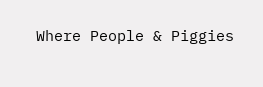Where People & Piggies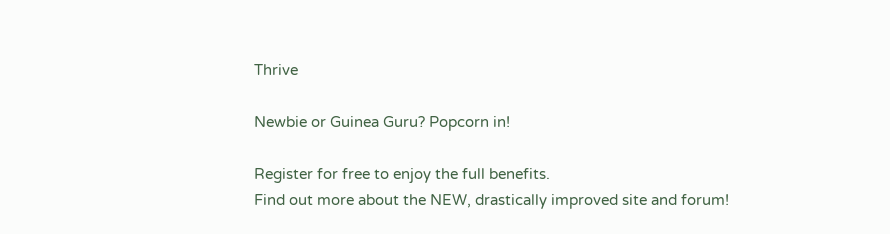Thrive

Newbie or Guinea Guru? Popcorn in!

Register for free to enjoy the full benefits.
Find out more about the NEW, drastically improved site and forum!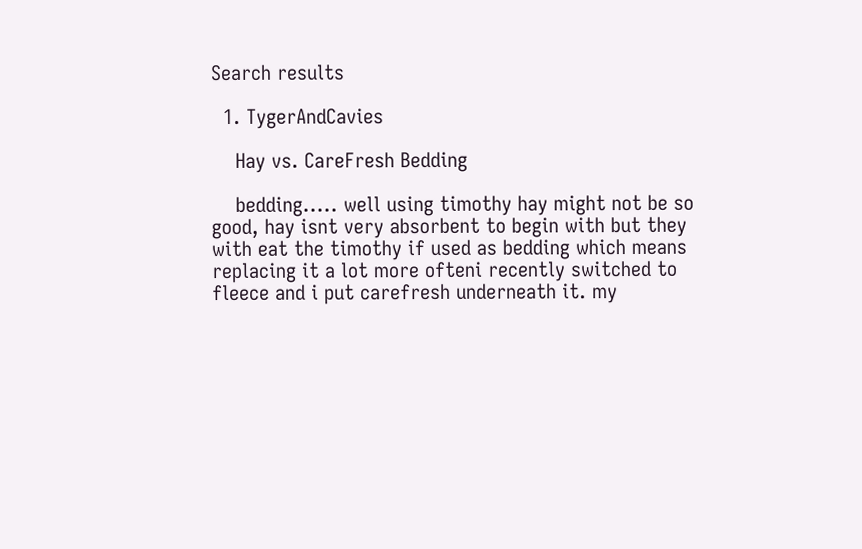Search results

  1. TygerAndCavies

    Hay vs. CareFresh Bedding

    bedding..... well using timothy hay might not be so good, hay isnt very absorbent to begin with but they with eat the timothy if used as bedding which means replacing it a lot more ofteni recently switched to fleece and i put carefresh underneath it. my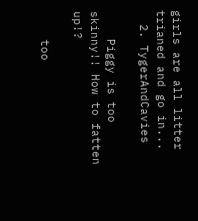girls are all litter trianed and go in...
  2. TygerAndCavies

    Piggy is too skinny!! How to fatten up!?

    too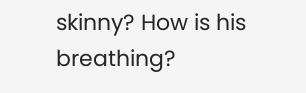skinny? How is his breathing?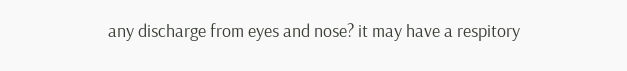any discharge from eyes and nose? it may have a respitory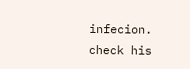infecion. check his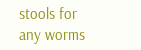stools for any worms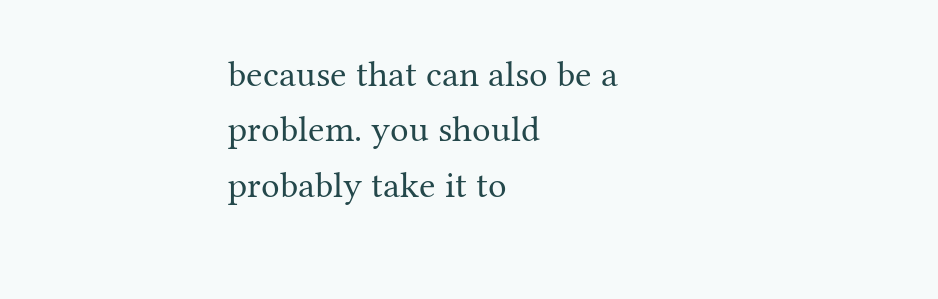because that can also be a problem. you should probably take it to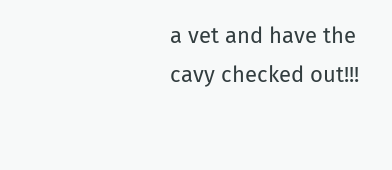a vet and have the cavy checked out!!!